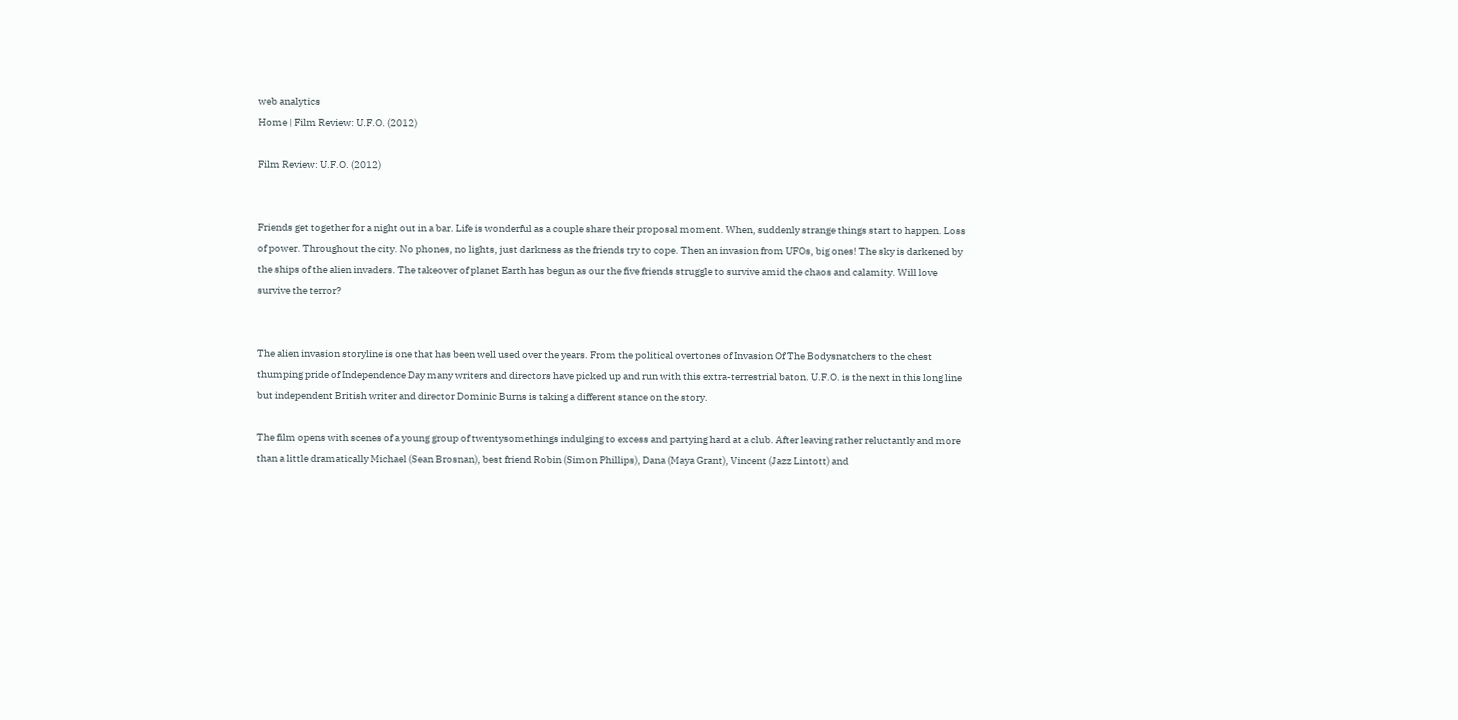web analytics
Home | Film Review: U.F.O. (2012)

Film Review: U.F.O. (2012)


Friends get together for a night out in a bar. Life is wonderful as a couple share their proposal moment. When, suddenly strange things start to happen. Loss of power. Throughout the city. No phones, no lights, just darkness as the friends try to cope. Then an invasion from UFOs, big ones! The sky is darkened by the ships of the alien invaders. The takeover of planet Earth has begun as our the five friends struggle to survive amid the chaos and calamity. Will love survive the terror?


The alien invasion storyline is one that has been well used over the years. From the political overtones of Invasion Of The Bodysnatchers to the chest thumping pride of Independence Day many writers and directors have picked up and run with this extra-terrestrial baton. U.F.O. is the next in this long line but independent British writer and director Dominic Burns is taking a different stance on the story.

The film opens with scenes of a young group of twentysomethings indulging to excess and partying hard at a club. After leaving rather reluctantly and more than a little dramatically Michael (Sean Brosnan), best friend Robin (Simon Phillips), Dana (Maya Grant), Vincent (Jazz Lintott) and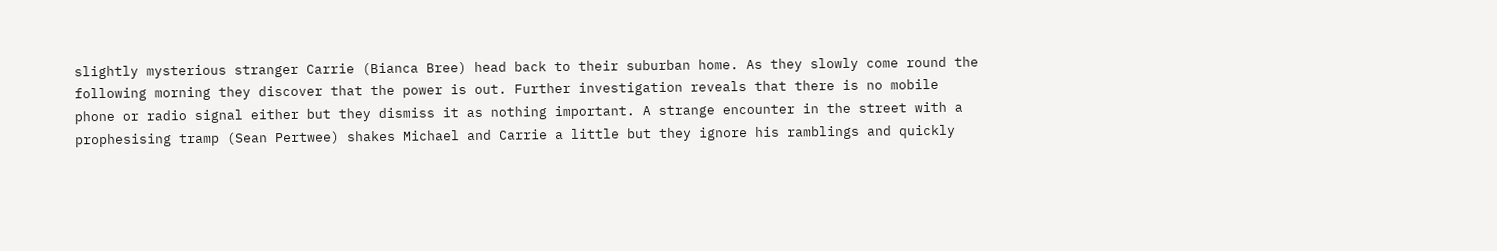slightly mysterious stranger Carrie (Bianca Bree) head back to their suburban home. As they slowly come round the following morning they discover that the power is out. Further investigation reveals that there is no mobile phone or radio signal either but they dismiss it as nothing important. A strange encounter in the street with a prophesising tramp (Sean Pertwee) shakes Michael and Carrie a little but they ignore his ramblings and quickly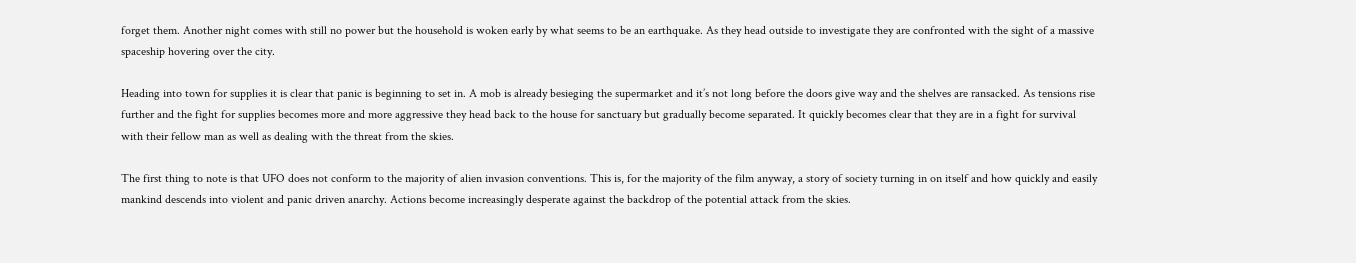forget them. Another night comes with still no power but the household is woken early by what seems to be an earthquake. As they head outside to investigate they are confronted with the sight of a massive spaceship hovering over the city.

Heading into town for supplies it is clear that panic is beginning to set in. A mob is already besieging the supermarket and it’s not long before the doors give way and the shelves are ransacked. As tensions rise further and the fight for supplies becomes more and more aggressive they head back to the house for sanctuary but gradually become separated. It quickly becomes clear that they are in a fight for survival with their fellow man as well as dealing with the threat from the skies.

The first thing to note is that UFO does not conform to the majority of alien invasion conventions. This is, for the majority of the film anyway, a story of society turning in on itself and how quickly and easily mankind descends into violent and panic driven anarchy. Actions become increasingly desperate against the backdrop of the potential attack from the skies.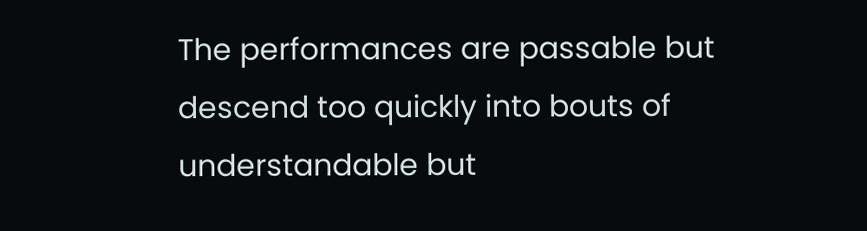The performances are passable but descend too quickly into bouts of understandable but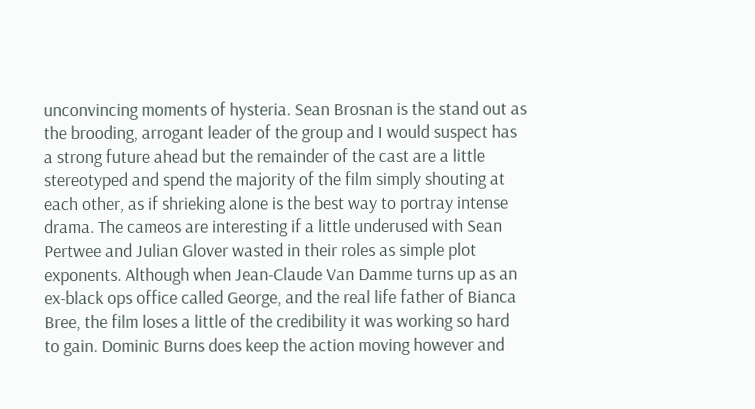unconvincing moments of hysteria. Sean Brosnan is the stand out as the brooding, arrogant leader of the group and I would suspect has a strong future ahead but the remainder of the cast are a little stereotyped and spend the majority of the film simply shouting at each other, as if shrieking alone is the best way to portray intense drama. The cameos are interesting if a little underused with Sean Pertwee and Julian Glover wasted in their roles as simple plot exponents. Although when Jean-Claude Van Damme turns up as an ex-black ops office called George, and the real life father of Bianca Bree, the film loses a little of the credibility it was working so hard to gain. Dominic Burns does keep the action moving however and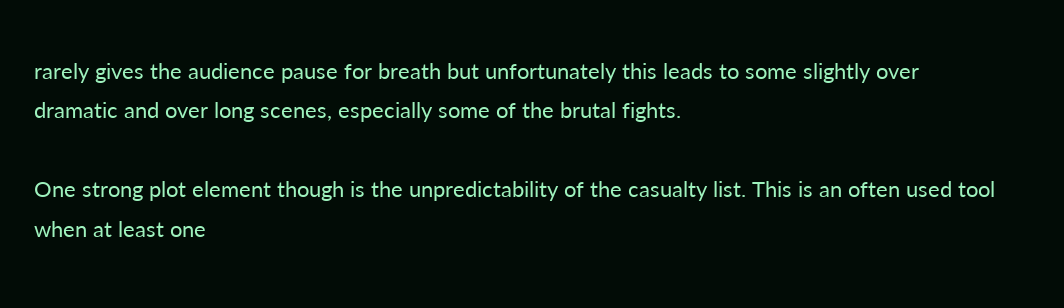rarely gives the audience pause for breath but unfortunately this leads to some slightly over dramatic and over long scenes, especially some of the brutal fights.

One strong plot element though is the unpredictability of the casualty list. This is an often used tool when at least one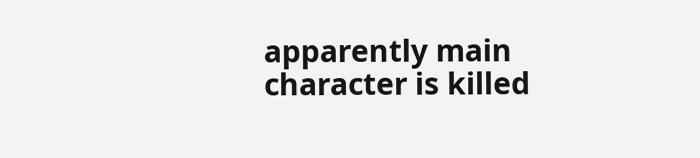apparently main character is killed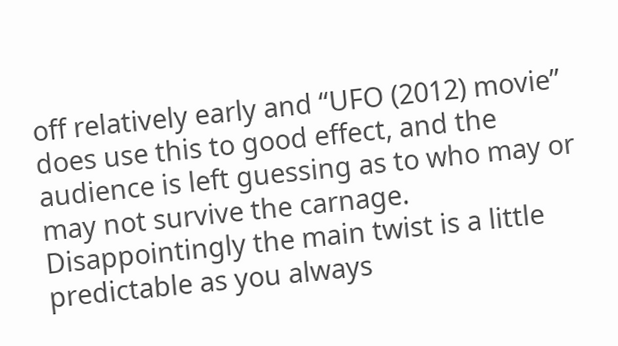off relatively early and “UFO (2012) movie” does use this to good effect, and the audience is left guessing as to who may or may not survive the carnage. Disappointingly the main twist is a little predictable as you always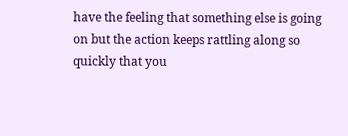have the feeling that something else is going on but the action keeps rattling along so quickly that you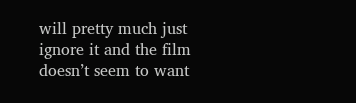will pretty much just ignore it and the film doesn’t seem to want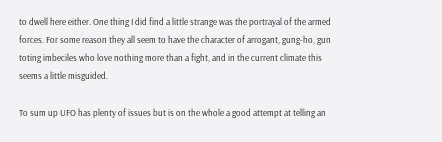to dwell here either. One thing I did find a little strange was the portrayal of the armed forces. For some reason they all seem to have the character of arrogant, gung-ho, gun toting imbeciles who love nothing more than a fight, and in the current climate this seems a little misguided.

To sum up UFO has plenty of issues but is on the whole a good attempt at telling an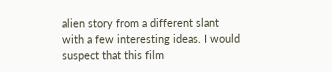alien story from a different slant with a few interesting ideas. I would suspect that this film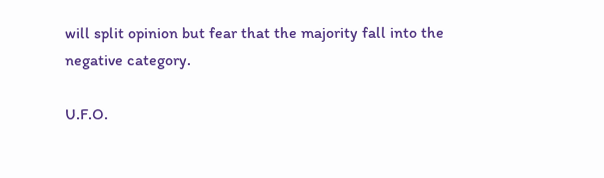will split opinion but fear that the majority fall into the negative category.

U.F.O.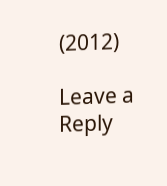(2012)

Leave a Reply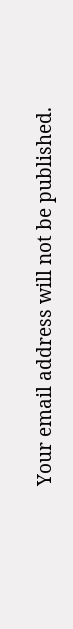Your email address will not be published.